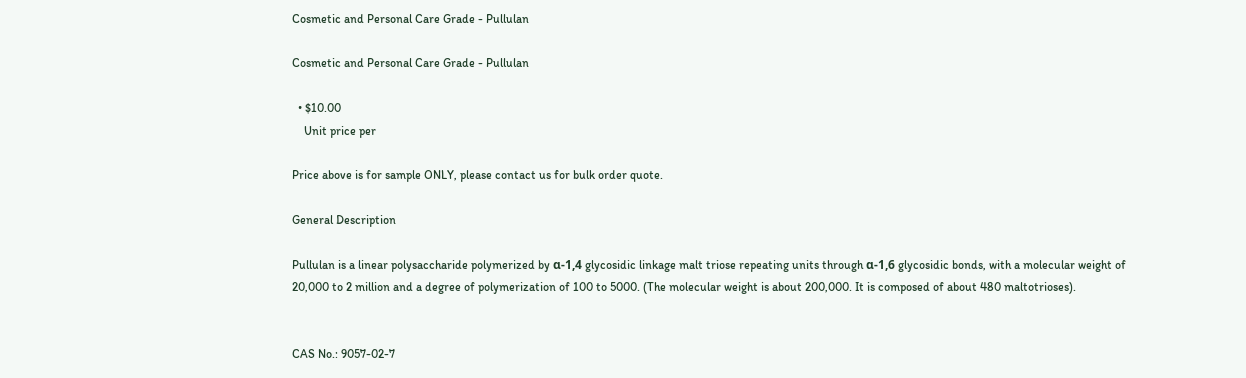Cosmetic and Personal Care Grade - Pullulan

Cosmetic and Personal Care Grade - Pullulan

  • $10.00
    Unit price per

Price above is for sample ONLY, please contact us for bulk order quote.

General Description

Pullulan is a linear polysaccharide polymerized by α-1,4 glycosidic linkage malt triose repeating units through α-1,6 glycosidic bonds, with a molecular weight of 20,000 to 2 million and a degree of polymerization of 100 to 5000. (The molecular weight is about 200,000. It is composed of about 480 maltotrioses).


CAS No.: 9057-02-7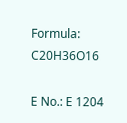Formula: C20H36O16

E No.: E 1204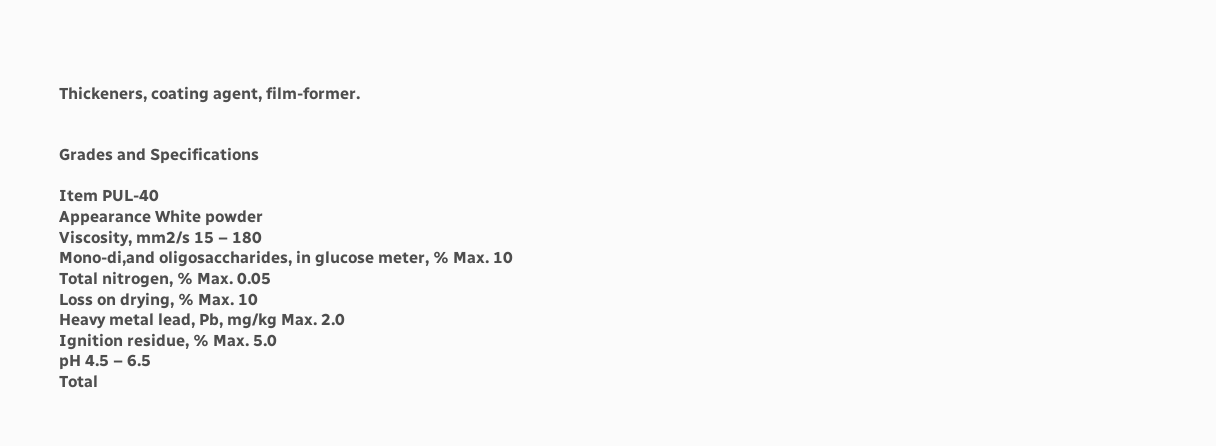Thickeners, coating agent, film-former.


Grades and Specifications

Item PUL-40
Appearance White powder
Viscosity, mm2/s 15 – 180
Mono-di,and oligosaccharides, in glucose meter, % Max. 10
Total nitrogen, % Max. 0.05
Loss on drying, % Max. 10
Heavy metal lead, Pb, mg/kg Max. 2.0
Ignition residue, % Max. 5.0
pH 4.5 – 6.5
Total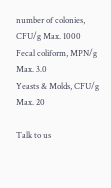number of colonies, CFU/g Max. 1000
Fecal coliform, MPN/g Max. 3.0
Yeasts & Molds, CFU/g Max. 20

Talk to us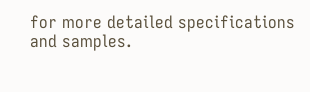for more detailed specifications and samples.